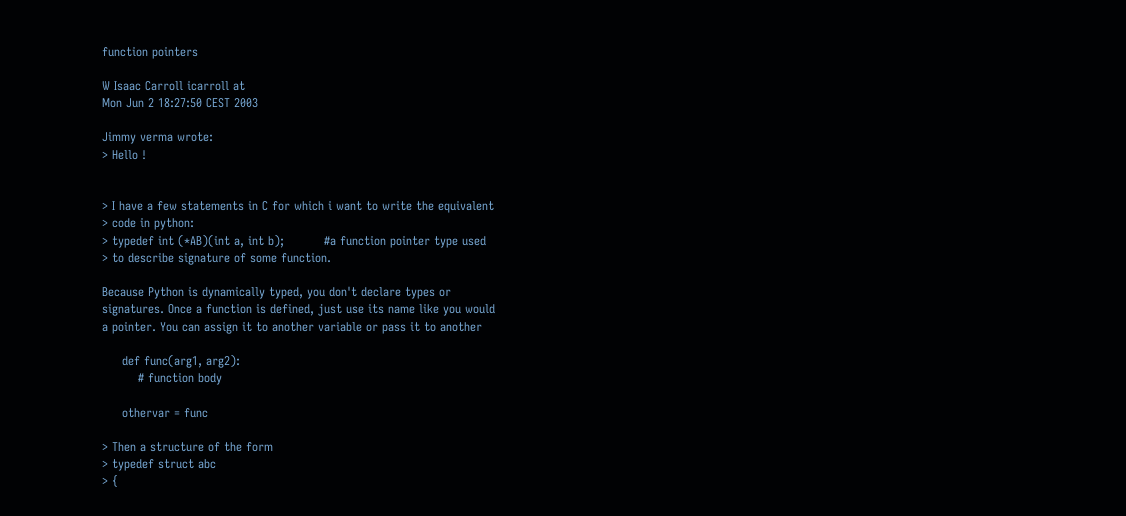function pointers

W Isaac Carroll icarroll at
Mon Jun 2 18:27:50 CEST 2003

Jimmy verma wrote:
> Hello !


> I have a few statements in C for which i want to write the equivalent
> code in python:
> typedef int (*AB)(int a, int b);          #a function pointer type used
> to describe signature of some function.

Because Python is dynamically typed, you don't declare types or
signatures. Once a function is defined, just use its name like you would
a pointer. You can assign it to another variable or pass it to another

     def func(arg1, arg2):
         # function body

     othervar = func

> Then a structure of the form
> typedef struct abc
> {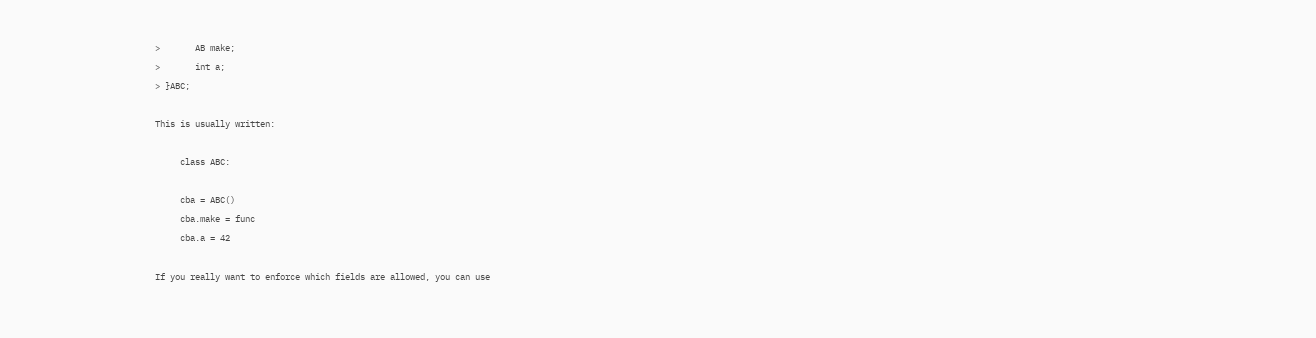>       AB make;
>       int a;
> }ABC;

This is usually written:

     class ABC:

     cba = ABC()
     cba.make = func
     cba.a = 42

If you really want to enforce which fields are allowed, you can use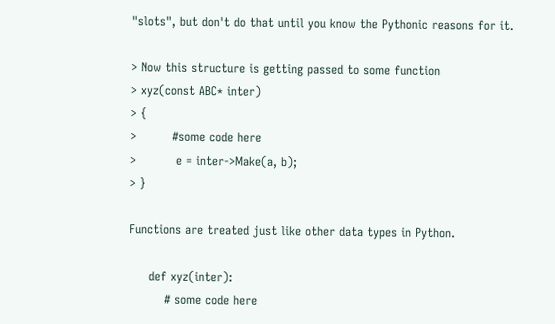"slots", but don't do that until you know the Pythonic reasons for it.

> Now this structure is getting passed to some function
> xyz(const ABC* inter)
> {
>         #some code here
>          e = inter->Make(a, b);
> }

Functions are treated just like other data types in Python.

     def xyz(inter):
         # some code here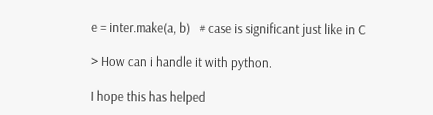e = inter.make(a, b)   # case is significant just like in C

> How can i handle it with python.

I hope this has helped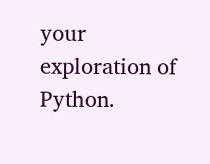your exploration of Python.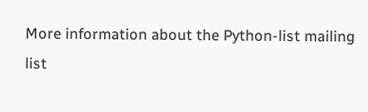More information about the Python-list mailing list